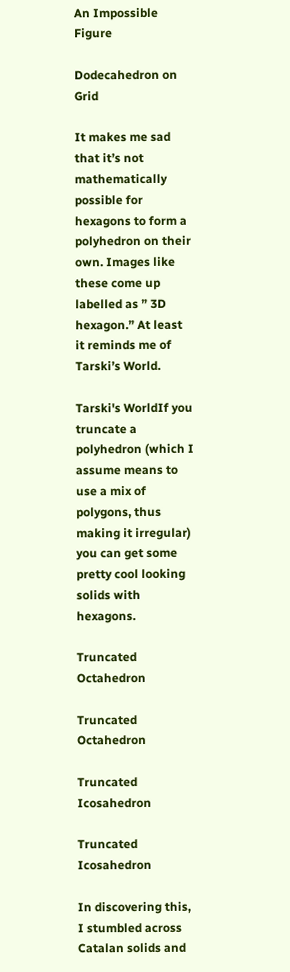An Impossible Figure

Dodecahedron on Grid

It makes me sad that it’s not mathematically possible for hexagons to form a polyhedron on their own. Images like these come up labelled as ” 3D hexagon.” At least it reminds me of Tarski’s World.

Tarski's WorldIf you truncate a polyhedron (which I assume means to use a mix of polygons, thus making it irregular) you can get some pretty cool looking solids with hexagons.

Truncated Octahedron

Truncated Octahedron

Truncated Icosahedron

Truncated Icosahedron

In discovering this, I stumbled across Catalan solids and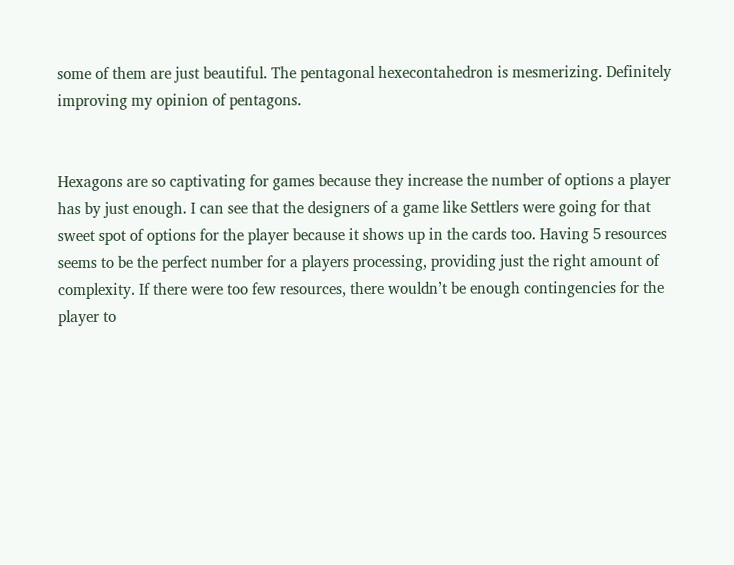some of them are just beautiful. The pentagonal hexecontahedron is mesmerizing. Definitely improving my opinion of pentagons.


Hexagons are so captivating for games because they increase the number of options a player has by just enough. I can see that the designers of a game like Settlers were going for that sweet spot of options for the player because it shows up in the cards too. Having 5 resources seems to be the perfect number for a players processing, providing just the right amount of complexity. If there were too few resources, there wouldn’t be enough contingencies for the player to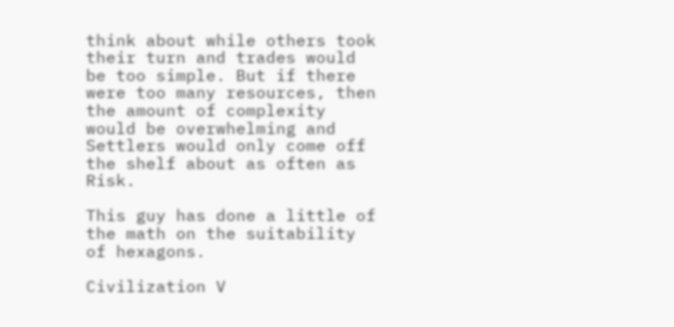think about while others took their turn and trades would be too simple. But if there were too many resources, then the amount of complexity would be overwhelming and Settlers would only come off the shelf about as often as Risk.

This guy has done a little of the math on the suitability of hexagons.

Civilization V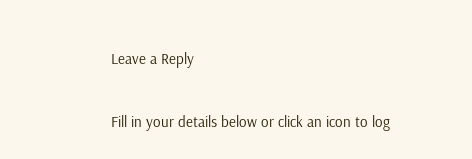Leave a Reply

Fill in your details below or click an icon to log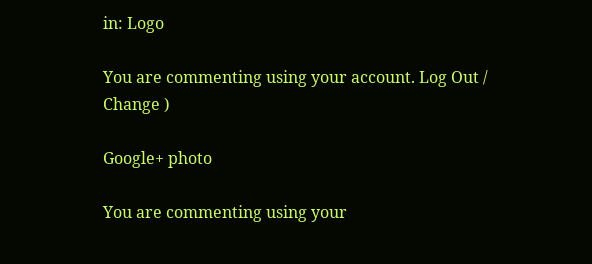in: Logo

You are commenting using your account. Log Out /  Change )

Google+ photo

You are commenting using your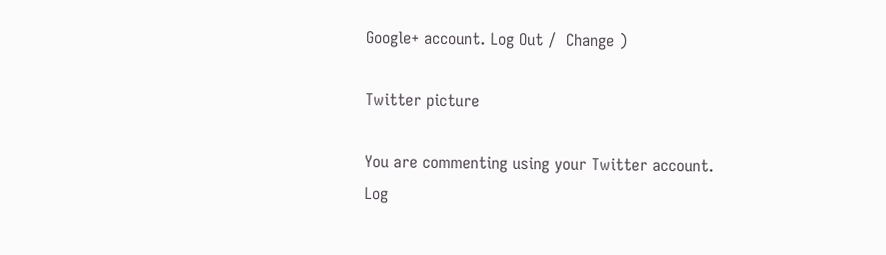Google+ account. Log Out /  Change )

Twitter picture

You are commenting using your Twitter account. Log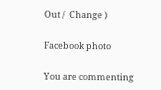Out /  Change )

Facebook photo

You are commenting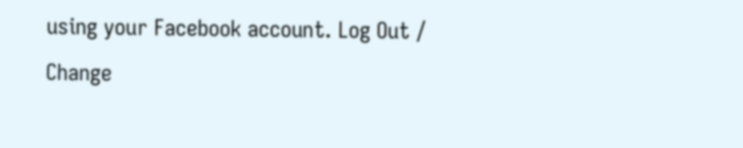using your Facebook account. Log Out /  Change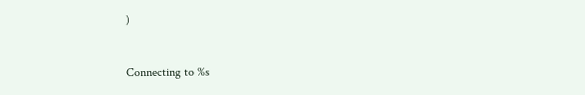)


Connecting to %s